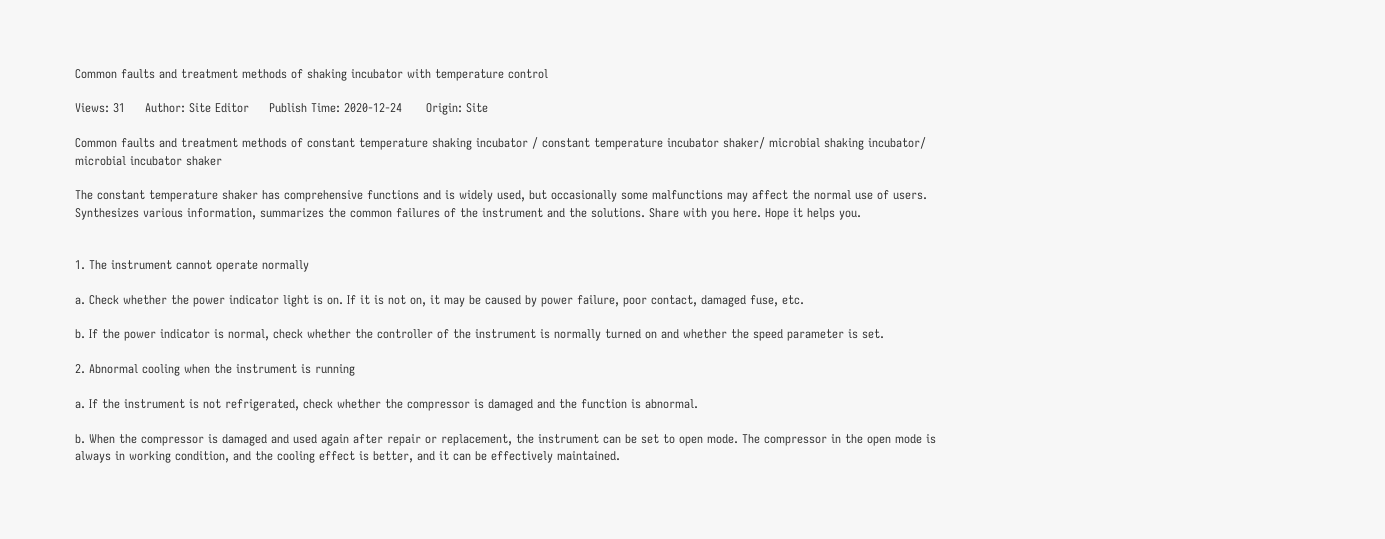Common faults and treatment methods of shaking incubator with temperature control

Views: 31     Author: Site Editor     Publish Time: 2020-12-24      Origin: Site

Common faults and treatment methods of constant temperature shaking incubator / constant temperature incubator shaker/ microbial shaking incubator/ microbial incubator shaker

The constant temperature shaker has comprehensive functions and is widely used, but occasionally some malfunctions may affect the normal use of users. Synthesizes various information, summarizes the common failures of the instrument and the solutions. Share with you here. Hope it helps you.


1. The instrument cannot operate normally

a. Check whether the power indicator light is on. If it is not on, it may be caused by power failure, poor contact, damaged fuse, etc.

b. If the power indicator is normal, check whether the controller of the instrument is normally turned on and whether the speed parameter is set.

2. Abnormal cooling when the instrument is running

a. If the instrument is not refrigerated, check whether the compressor is damaged and the function is abnormal.

b. When the compressor is damaged and used again after repair or replacement, the instrument can be set to open mode. The compressor in the open mode is always in working condition, and the cooling effect is better, and it can be effectively maintained.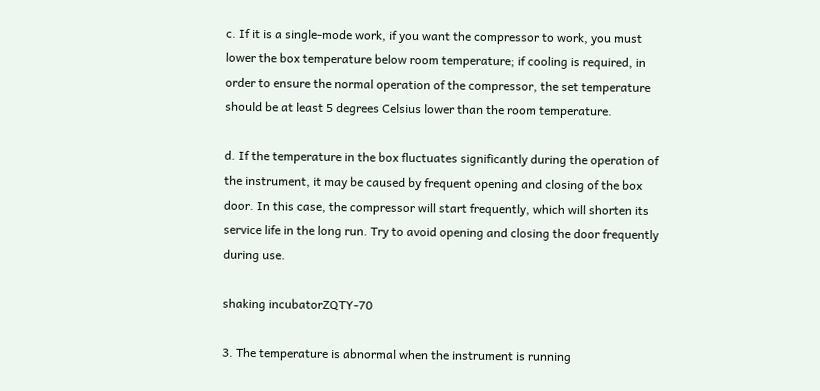c. If it is a single-mode work, if you want the compressor to work, you must lower the box temperature below room temperature; if cooling is required, in order to ensure the normal operation of the compressor, the set temperature should be at least 5 degrees Celsius lower than the room temperature.

d. If the temperature in the box fluctuates significantly during the operation of the instrument, it may be caused by frequent opening and closing of the box door. In this case, the compressor will start frequently, which will shorten its service life in the long run. Try to avoid opening and closing the door frequently during use.

shaking incubatorZQTY-70

3. The temperature is abnormal when the instrument is running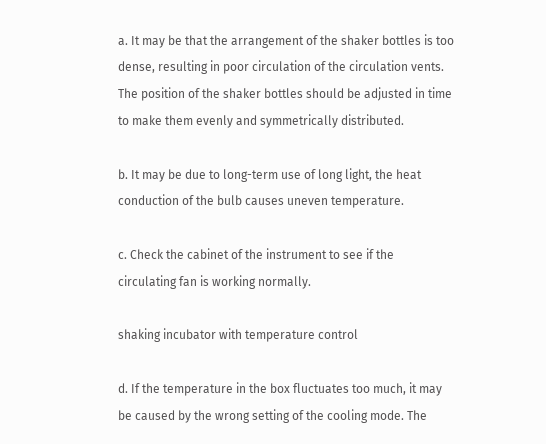a. It may be that the arrangement of the shaker bottles is too dense, resulting in poor circulation of the circulation vents. The position of the shaker bottles should be adjusted in time to make them evenly and symmetrically distributed.

b. It may be due to long-term use of long light, the heat conduction of the bulb causes uneven temperature.

c. Check the cabinet of the instrument to see if the circulating fan is working normally.

shaking incubator with temperature control

d. If the temperature in the box fluctuates too much, it may be caused by the wrong setting of the cooling mode. The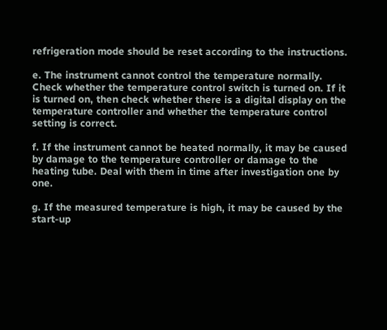refrigeration mode should be reset according to the instructions.

e. The instrument cannot control the temperature normally. Check whether the temperature control switch is turned on. If it is turned on, then check whether there is a digital display on the temperature controller and whether the temperature control setting is correct.

f. If the instrument cannot be heated normally, it may be caused by damage to the temperature controller or damage to the heating tube. Deal with them in time after investigation one by one.

g. If the measured temperature is high, it may be caused by the start-up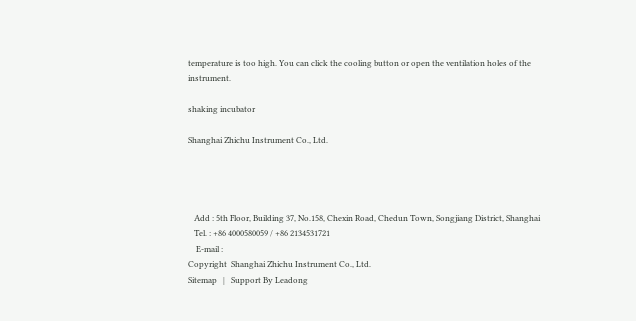temperature is too high. You can click the cooling button or open the ventilation holes of the instrument.

shaking incubator

Shanghai Zhichu Instrument Co., Ltd.




   Add : 5th Floor, Building 37, No.158, Chexin Road, Chedun Town, Songjiang District, Shanghai
   Tel. : +86 4000580059 / +86 2134531721
    E-mail :
Copyright  Shanghai Zhichu Instrument Co., Ltd.
Sitemap   |   Support By Leadong